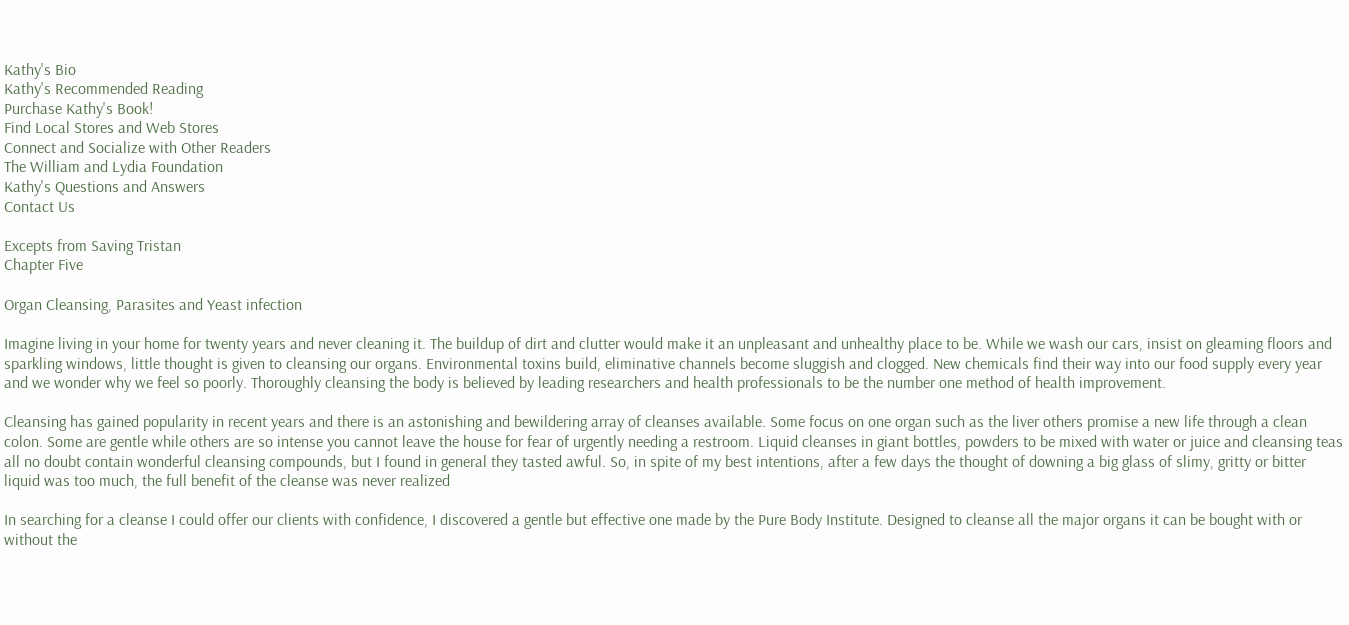Kathy's Bio
Kathy's Recommended Reading
Purchase Kathy's Book!
Find Local Stores and Web Stores
Connect and Socialize with Other Readers
The William and Lydia Foundation
Kathy's Questions and Answers
Contact Us

Excepts from Saving Tristan
Chapter Five

Organ Cleansing, Parasites and Yeast infection

Imagine living in your home for twenty years and never cleaning it. The buildup of dirt and clutter would make it an unpleasant and unhealthy place to be. While we wash our cars, insist on gleaming floors and sparkling windows, little thought is given to cleansing our organs. Environmental toxins build, eliminative channels become sluggish and clogged. New chemicals find their way into our food supply every year and we wonder why we feel so poorly. Thoroughly cleansing the body is believed by leading researchers and health professionals to be the number one method of health improvement.

Cleansing has gained popularity in recent years and there is an astonishing and bewildering array of cleanses available. Some focus on one organ such as the liver others promise a new life through a clean colon. Some are gentle while others are so intense you cannot leave the house for fear of urgently needing a restroom. Liquid cleanses in giant bottles, powders to be mixed with water or juice and cleansing teas all no doubt contain wonderful cleansing compounds, but I found in general they tasted awful. So, in spite of my best intentions, after a few days the thought of downing a big glass of slimy, gritty or bitter liquid was too much, the full benefit of the cleanse was never realized

In searching for a cleanse I could offer our clients with confidence, I discovered a gentle but effective one made by the Pure Body Institute. Designed to cleanse all the major organs it can be bought with or without the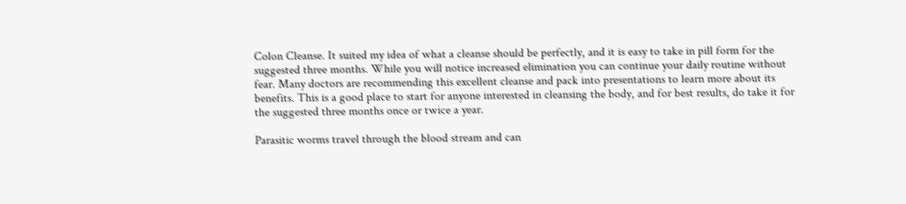Colon Cleanse. It suited my idea of what a cleanse should be perfectly, and it is easy to take in pill form for the suggested three months. While you will notice increased elimination you can continue your daily routine without fear. Many doctors are recommending this excellent cleanse and pack into presentations to learn more about its benefits. This is a good place to start for anyone interested in cleansing the body, and for best results, do take it for the suggested three months once or twice a year.

Parasitic worms travel through the blood stream and can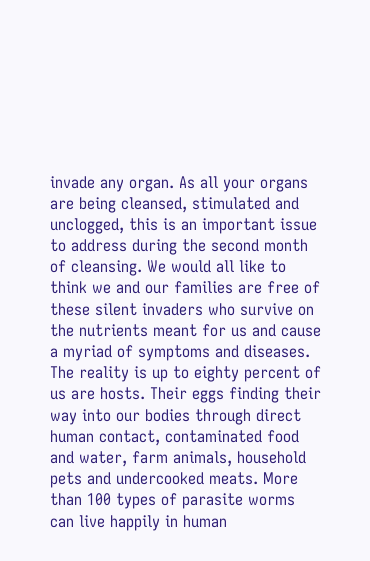invade any organ. As all your organs are being cleansed, stimulated and unclogged, this is an important issue to address during the second month of cleansing. We would all like to think we and our families are free of these silent invaders who survive on the nutrients meant for us and cause a myriad of symptoms and diseases. The reality is up to eighty percent of us are hosts. Their eggs finding their way into our bodies through direct human contact, contaminated food and water, farm animals, household pets and undercooked meats. More than 100 types of parasite worms can live happily in human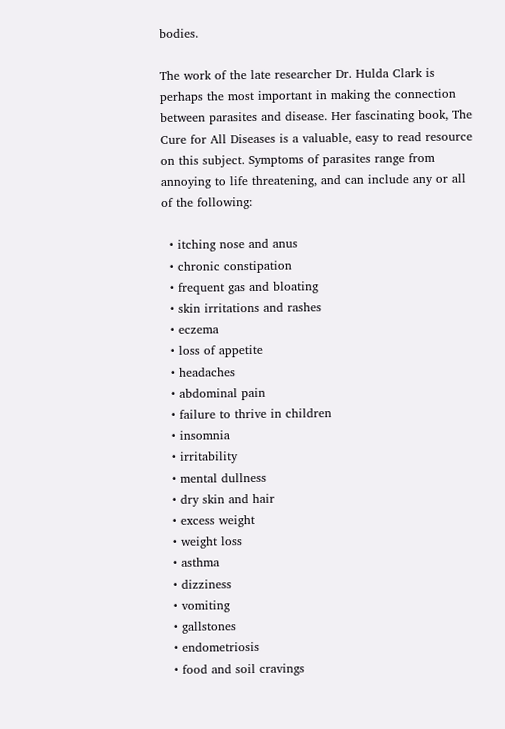bodies.

The work of the late researcher Dr. Hulda Clark is perhaps the most important in making the connection between parasites and disease. Her fascinating book, The Cure for All Diseases is a valuable, easy to read resource on this subject. Symptoms of parasites range from annoying to life threatening, and can include any or all of the following:

  • itching nose and anus
  • chronic constipation
  • frequent gas and bloating
  • skin irritations and rashes
  • eczema
  • loss of appetite
  • headaches
  • abdominal pain
  • failure to thrive in children
  • insomnia
  • irritability
  • mental dullness
  • dry skin and hair
  • excess weight
  • weight loss
  • asthma
  • dizziness
  • vomiting
  • gallstones
  • endometriosis
  • food and soil cravings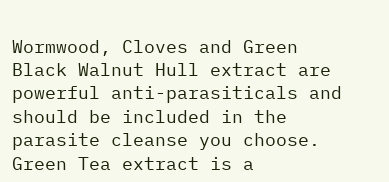Wormwood, Cloves and Green Black Walnut Hull extract are powerful anti-parasiticals and should be included in the parasite cleanse you choose. Green Tea extract is a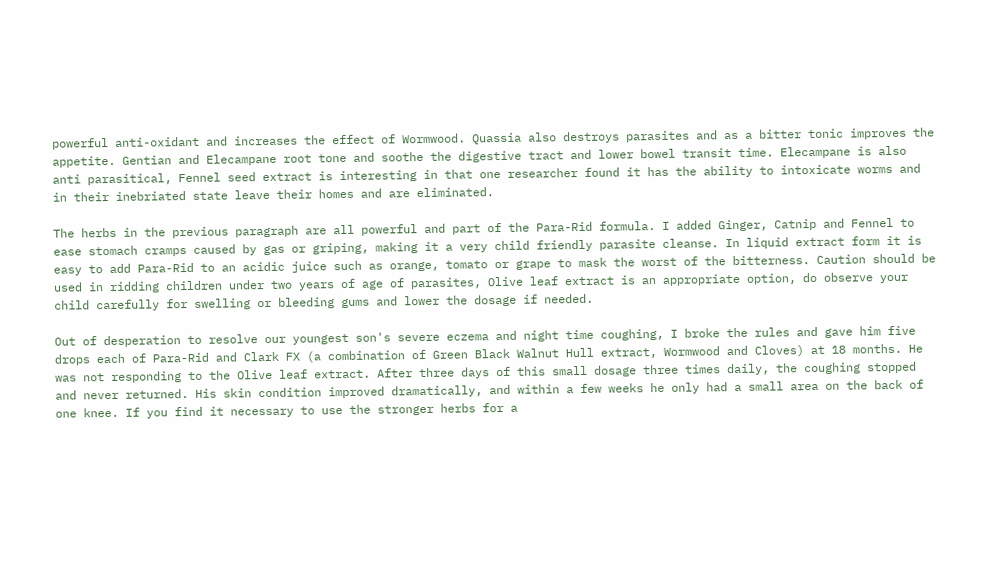powerful anti-oxidant and increases the effect of Wormwood. Quassia also destroys parasites and as a bitter tonic improves the appetite. Gentian and Elecampane root tone and soothe the digestive tract and lower bowel transit time. Elecampane is also anti parasitical, Fennel seed extract is interesting in that one researcher found it has the ability to intoxicate worms and in their inebriated state leave their homes and are eliminated.

The herbs in the previous paragraph are all powerful and part of the Para-Rid formula. I added Ginger, Catnip and Fennel to ease stomach cramps caused by gas or griping, making it a very child friendly parasite cleanse. In liquid extract form it is easy to add Para-Rid to an acidic juice such as orange, tomato or grape to mask the worst of the bitterness. Caution should be used in ridding children under two years of age of parasites, Olive leaf extract is an appropriate option, do observe your child carefully for swelling or bleeding gums and lower the dosage if needed.

Out of desperation to resolve our youngest son's severe eczema and night time coughing, I broke the rules and gave him five drops each of Para-Rid and Clark FX (a combination of Green Black Walnut Hull extract, Wormwood and Cloves) at 18 months. He was not responding to the Olive leaf extract. After three days of this small dosage three times daily, the coughing stopped and never returned. His skin condition improved dramatically, and within a few weeks he only had a small area on the back of one knee. If you find it necessary to use the stronger herbs for a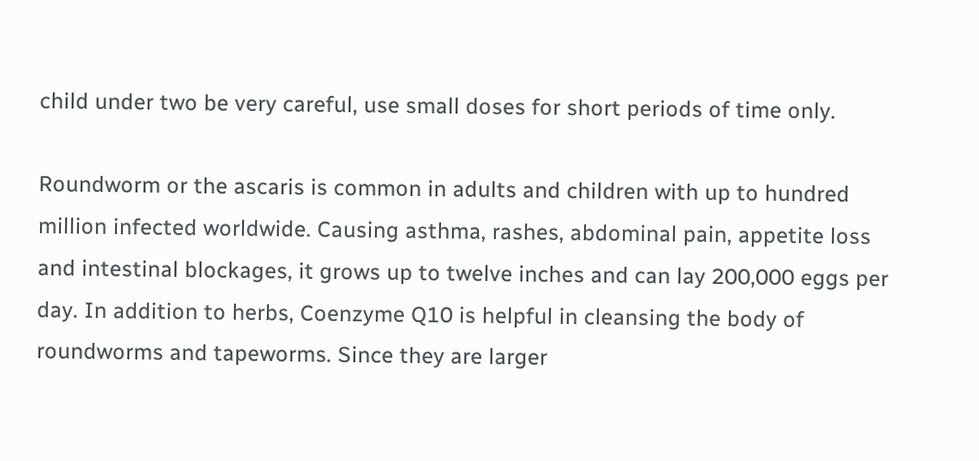child under two be very careful, use small doses for short periods of time only.

Roundworm or the ascaris is common in adults and children with up to hundred million infected worldwide. Causing asthma, rashes, abdominal pain, appetite loss and intestinal blockages, it grows up to twelve inches and can lay 200,000 eggs per day. In addition to herbs, Coenzyme Q10 is helpful in cleansing the body of roundworms and tapeworms. Since they are larger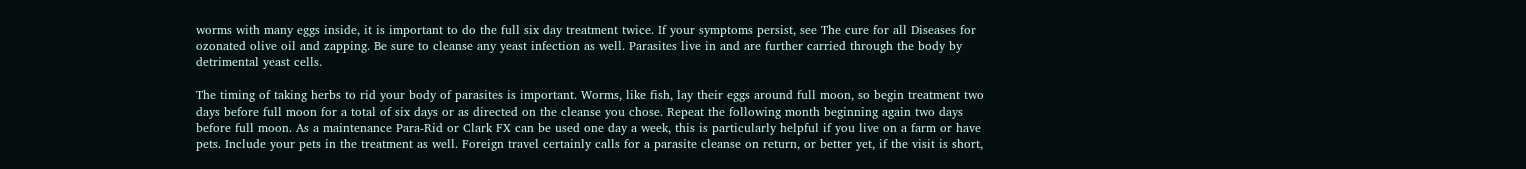worms with many eggs inside, it is important to do the full six day treatment twice. If your symptoms persist, see The cure for all Diseases for ozonated olive oil and zapping. Be sure to cleanse any yeast infection as well. Parasites live in and are further carried through the body by detrimental yeast cells.

The timing of taking herbs to rid your body of parasites is important. Worms, like fish, lay their eggs around full moon, so begin treatment two days before full moon for a total of six days or as directed on the cleanse you chose. Repeat the following month beginning again two days before full moon. As a maintenance Para-Rid or Clark FX can be used one day a week, this is particularly helpful if you live on a farm or have pets. Include your pets in the treatment as well. Foreign travel certainly calls for a parasite cleanse on return, or better yet, if the visit is short,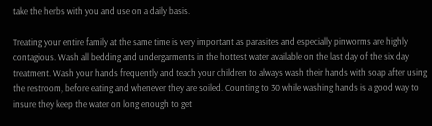take the herbs with you and use on a daily basis.

Treating your entire family at the same time is very important as parasites and especially pinworms are highly contagious. Wash all bedding and undergarments in the hottest water available on the last day of the six day treatment. Wash your hands frequently and teach your children to always wash their hands with soap after using the restroom, before eating and whenever they are soiled. Counting to 30 while washing hands is a good way to insure they keep the water on long enough to get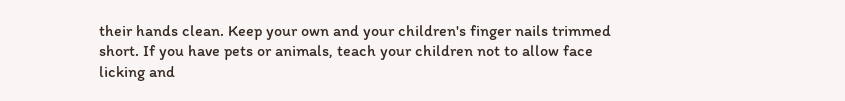their hands clean. Keep your own and your children's finger nails trimmed short. If you have pets or animals, teach your children not to allow face licking and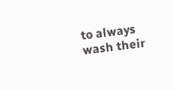to always wash their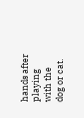hands after playing with the dog or cat.